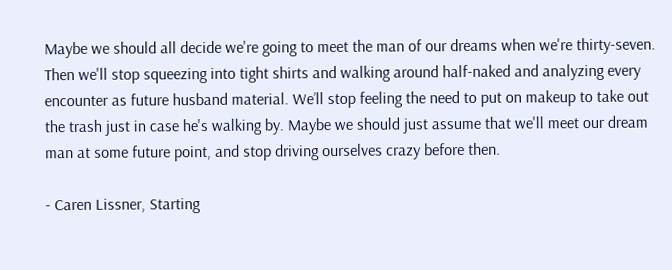Maybe we should all decide we're going to meet the man of our dreams when we're thirty-seven. Then we'll stop squeezing into tight shirts and walking around half-naked and analyzing every encounter as future husband material. We’ll stop feeling the need to put on makeup to take out the trash just in case he's walking by. Maybe we should just assume that we'll meet our dream man at some future point, and stop driving ourselves crazy before then.

- Caren Lissner, Starting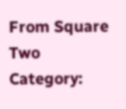From Square Two
Category: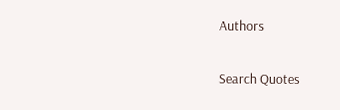Authors

Search Quotes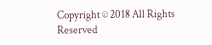Copyright © 2018 All Rights Reserved